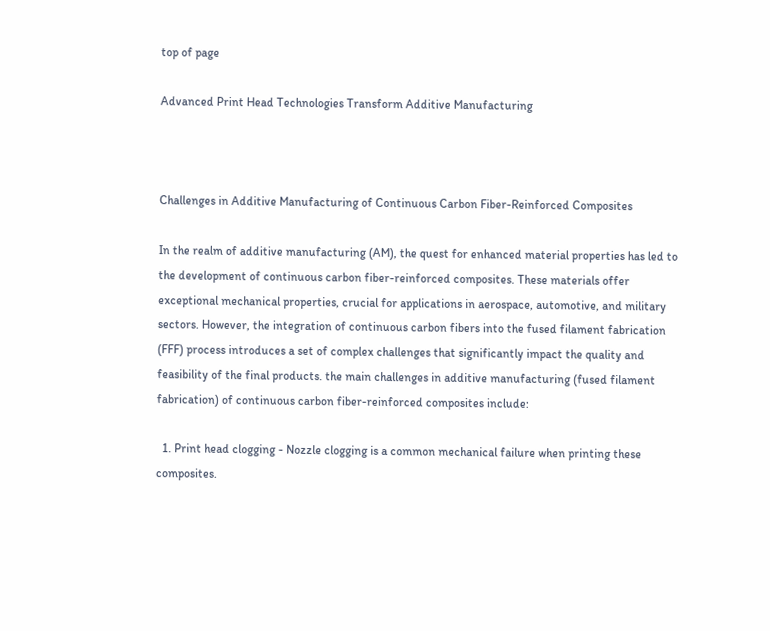top of page

Advanced Print Head Technologies Transform Additive Manufacturing



Challenges in Additive Manufacturing of Continuous Carbon Fiber-Reinforced Composites

In the realm of additive manufacturing (AM), the quest for enhanced material properties has led to the development of continuous carbon fiber-reinforced composites. These materials offer exceptional mechanical properties, crucial for applications in aerospace, automotive, and military sectors. However, the integration of continuous carbon fibers into the fused filament fabrication (FFF) process introduces a set of complex challenges that significantly impact the quality and feasibility of the final products. the main challenges in additive manufacturing (fused filament fabrication) of continuous carbon fiber-reinforced composites include:

  1. Print head clogging - Nozzle clogging is a common mechanical failure when printing these composites.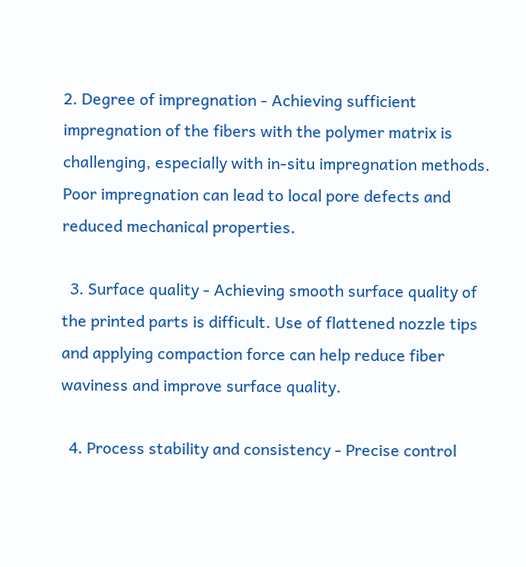2. Degree of impregnation - Achieving sufficient impregnation of the fibers with the polymer matrix is challenging, especially with in-situ impregnation methods. Poor impregnation can lead to local pore defects and reduced mechanical properties.

  3. Surface quality - Achieving smooth surface quality of the printed parts is difficult. Use of flattened nozzle tips and applying compaction force can help reduce fiber waviness and improve surface quality.

  4. Process stability and consistency - Precise control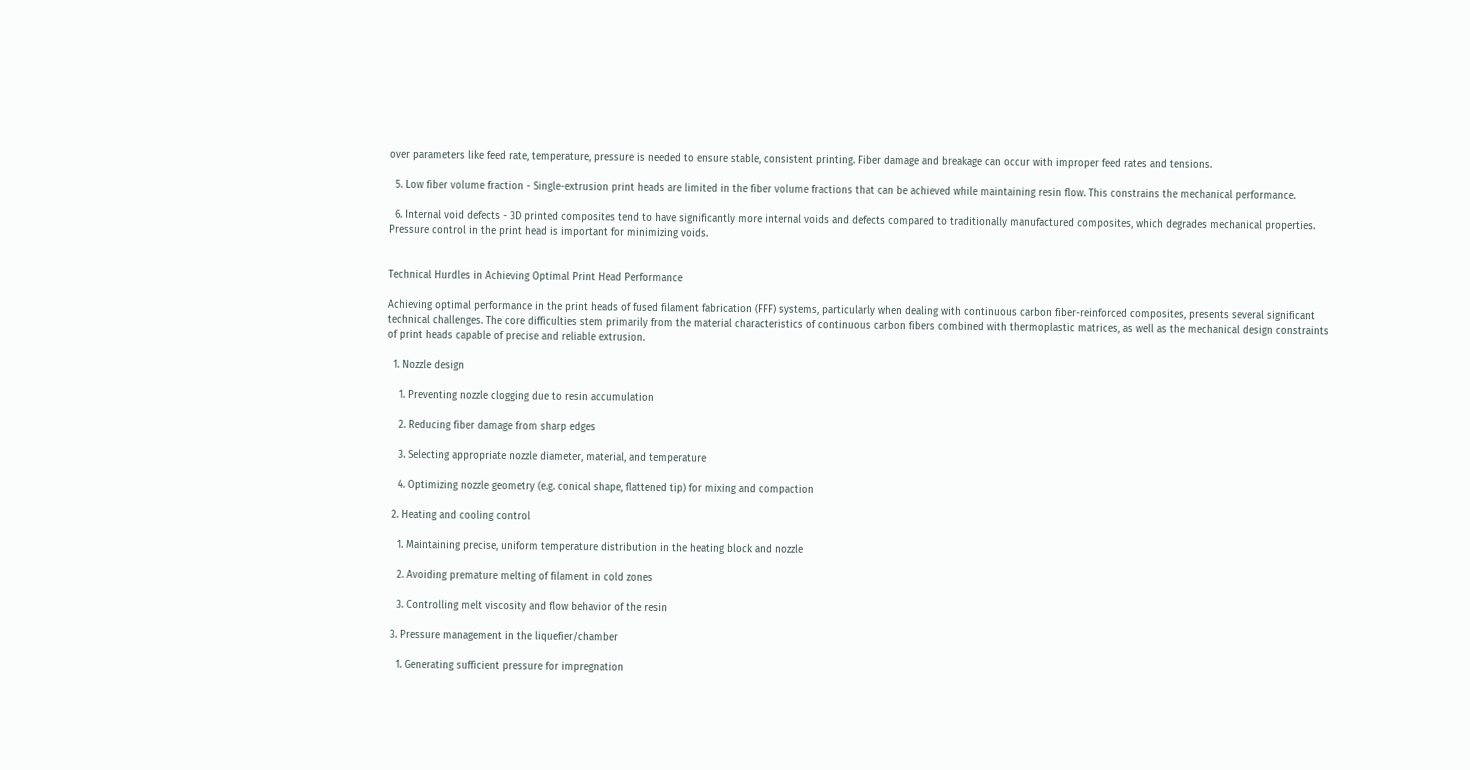over parameters like feed rate, temperature, pressure is needed to ensure stable, consistent printing. Fiber damage and breakage can occur with improper feed rates and tensions.

  5. Low fiber volume fraction - Single-extrusion print heads are limited in the fiber volume fractions that can be achieved while maintaining resin flow. This constrains the mechanical performance.

  6. Internal void defects - 3D printed composites tend to have significantly more internal voids and defects compared to traditionally manufactured composites, which degrades mechanical properties. Pressure control in the print head is important for minimizing voids.


Technical Hurdles in Achieving Optimal Print Head Performance

Achieving optimal performance in the print heads of fused filament fabrication (FFF) systems, particularly when dealing with continuous carbon fiber-reinforced composites, presents several significant technical challenges. The core difficulties stem primarily from the material characteristics of continuous carbon fibers combined with thermoplastic matrices, as well as the mechanical design constraints of print heads capable of precise and reliable extrusion.

  1. Nozzle design

    1. Preventing nozzle clogging due to resin accumulation

    2. Reducing fiber damage from sharp edges

    3. Selecting appropriate nozzle diameter, material, and temperature

    4. Optimizing nozzle geometry (e.g. conical shape, flattened tip) for mixing and compaction

  2. Heating and cooling control

    1. Maintaining precise, uniform temperature distribution in the heating block and nozzle

    2. Avoiding premature melting of filament in cold zones

    3. Controlling melt viscosity and flow behavior of the resin

  3. Pressure management in the liquefier/chamber

    1. Generating sufficient pressure for impregnation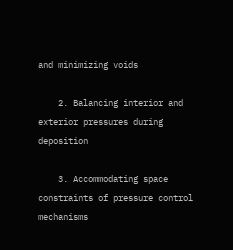and minimizing voids

    2. Balancing interior and exterior pressures during deposition

    3. Accommodating space constraints of pressure control mechanisms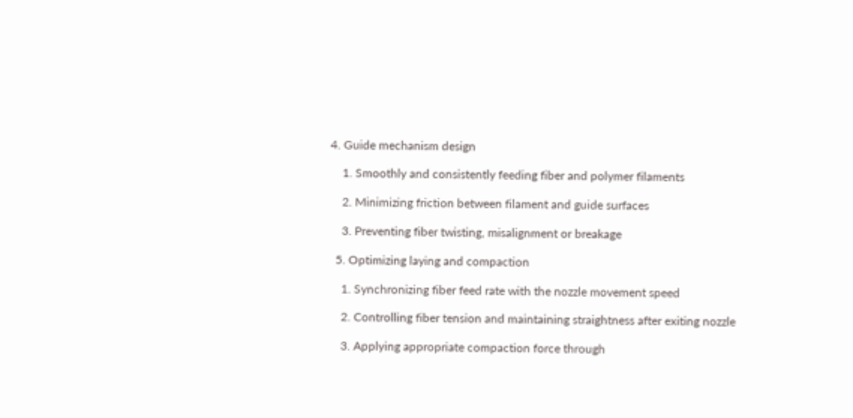4. Guide mechanism design

    1. Smoothly and consistently feeding fiber and polymer filaments

    2. Minimizing friction between filament and guide surfaces

    3. Preventing fiber twisting, misalignment or breakage

  5. Optimizing laying and compaction

    1. Synchronizing fiber feed rate with the nozzle movement speed

    2. Controlling fiber tension and maintaining straightness after exiting nozzle

    3. Applying appropriate compaction force through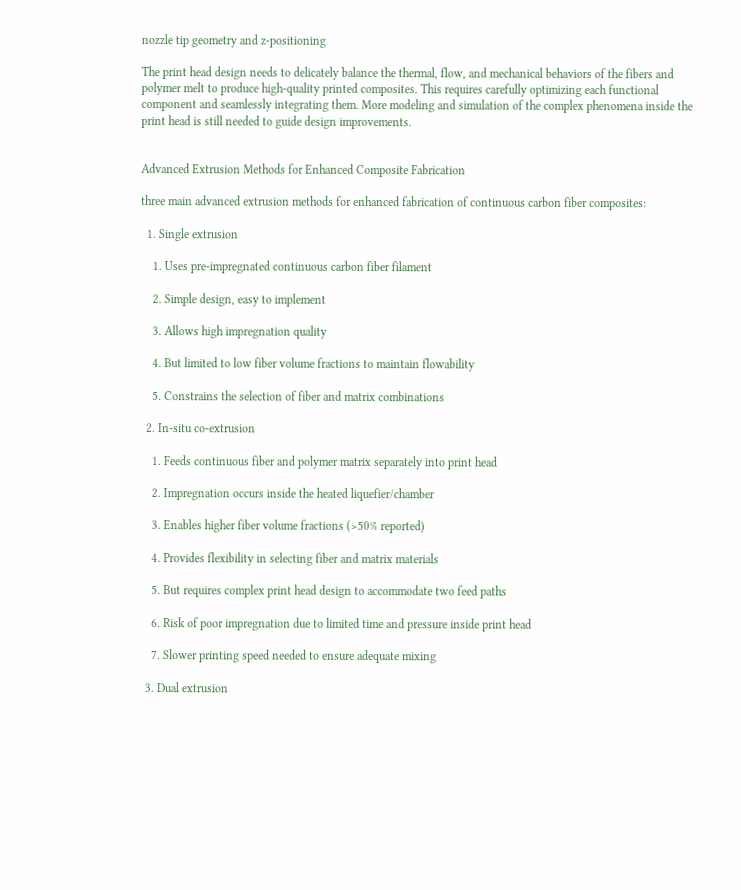nozzle tip geometry and z-positioning

The print head design needs to delicately balance the thermal, flow, and mechanical behaviors of the fibers and polymer melt to produce high-quality printed composites. This requires carefully optimizing each functional component and seamlessly integrating them. More modeling and simulation of the complex phenomena inside the print head is still needed to guide design improvements.


Advanced Extrusion Methods for Enhanced Composite Fabrication

three main advanced extrusion methods for enhanced fabrication of continuous carbon fiber composites:

  1. Single extrusion

    1. Uses pre-impregnated continuous carbon fiber filament

    2. Simple design, easy to implement

    3. Allows high impregnation quality

    4. But limited to low fiber volume fractions to maintain flowability

    5. Constrains the selection of fiber and matrix combinations

  2. In-situ co-extrusion

    1. Feeds continuous fiber and polymer matrix separately into print head

    2. Impregnation occurs inside the heated liquefier/chamber

    3. Enables higher fiber volume fractions (>50% reported)

    4. Provides flexibility in selecting fiber and matrix materials

    5. But requires complex print head design to accommodate two feed paths

    6. Risk of poor impregnation due to limited time and pressure inside print head

    7. Slower printing speed needed to ensure adequate mixing

  3. Dual extrusion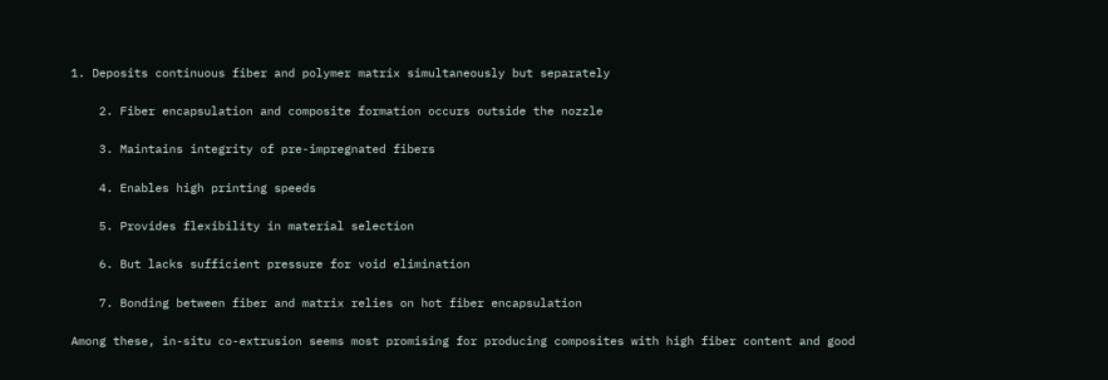1. Deposits continuous fiber and polymer matrix simultaneously but separately

    2. Fiber encapsulation and composite formation occurs outside the nozzle

    3. Maintains integrity of pre-impregnated fibers

    4. Enables high printing speeds

    5. Provides flexibility in material selection

    6. But lacks sufficient pressure for void elimination

    7. Bonding between fiber and matrix relies on hot fiber encapsulation

Among these, in-situ co-extrusion seems most promising for producing composites with high fiber content and good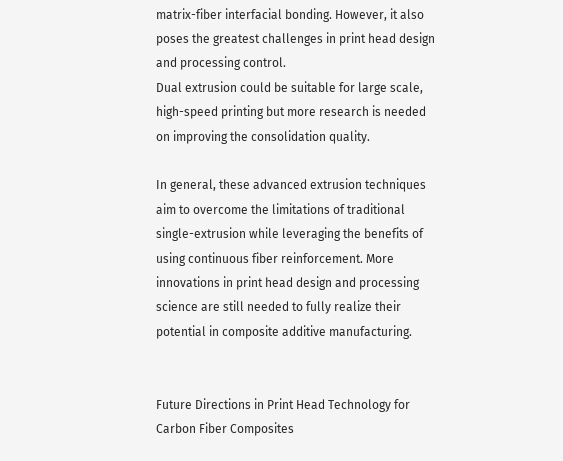matrix-fiber interfacial bonding. However, it also poses the greatest challenges in print head design and processing control.
Dual extrusion could be suitable for large scale, high-speed printing but more research is needed on improving the consolidation quality.

In general, these advanced extrusion techniques aim to overcome the limitations of traditional single-extrusion while leveraging the benefits of using continuous fiber reinforcement. More innovations in print head design and processing science are still needed to fully realize their potential in composite additive manufacturing.


Future Directions in Print Head Technology for Carbon Fiber Composites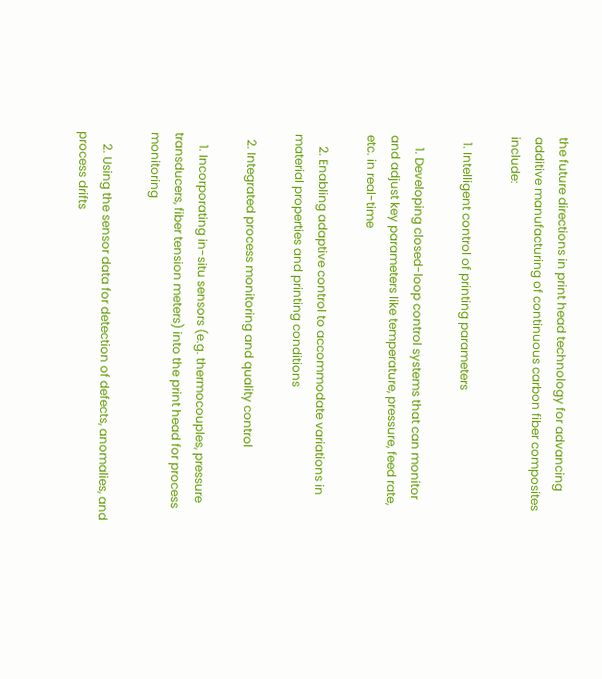the future directions in print head technology for advancing additive manufacturing of continuous carbon fiber composites include:

  1. Intelligent control of printing parameters

    1. Developing closed-loop control systems that can monitor and adjust key parameters like temperature, pressure, feed rate, etc. in real-time

    2. Enabling adaptive control to accommodate variations in material properties and printing conditions

  2. Integrated process monitoring and quality control

    1. Incorporating in-situ sensors (e.g. thermocouples, pressure transducers, fiber tension meters) into the print head for process monitoring

    2. Using the sensor data for detection of defects, anomalies, and process drifts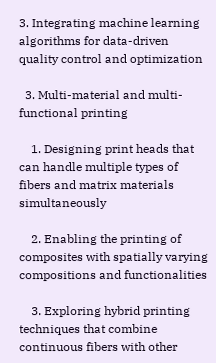3. Integrating machine learning algorithms for data-driven quality control and optimization

  3. Multi-material and multi-functional printing

    1. Designing print heads that can handle multiple types of fibers and matrix materials simultaneously

    2. Enabling the printing of composites with spatially varying compositions and functionalities

    3. Exploring hybrid printing techniques that combine continuous fibers with other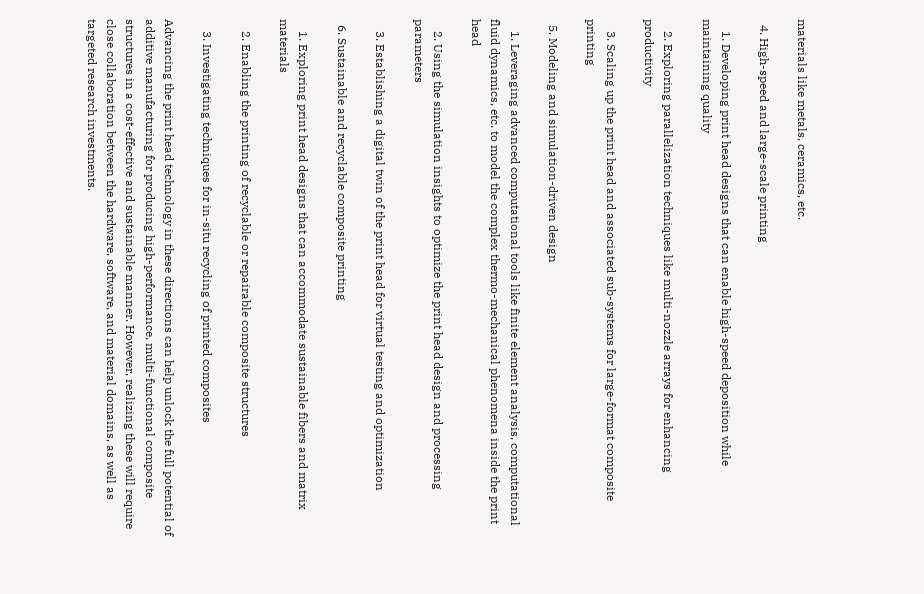materials like metals, ceramics, etc.

  4. High-speed and large-scale printing

    1. Developing print head designs that can enable high-speed deposition while maintaining quality

    2. Exploring parallelization techniques like multi-nozzle arrays for enhancing productivity

    3. Scaling up the print head and associated sub-systems for large-format composite printing

  5. Modeling and simulation-driven design

    1. Leveraging advanced computational tools like finite element analysis, computational fluid dynamics, etc. to model the complex thermo-mechanical phenomena inside the print head

    2. Using the simulation insights to optimize the print head design and processing parameters

    3. Establishing a digital twin of the print head for virtual testing and optimization

  6. Sustainable and recyclable composite printing

    1. Exploring print head designs that can accommodate sustainable fibers and matrix materials

    2. Enabling the printing of recyclable or repairable composite structures

    3. Investigating techniques for in-situ recycling of printed composites

Advancing the print head technology in these directions can help unlock the full potential of additive manufacturing for producing high-performance, multi-functional composite structures in a cost-effective and sustainable manner. However, realizing these will require close collaboration between the hardware, software, and material domains, as well as targeted research investments.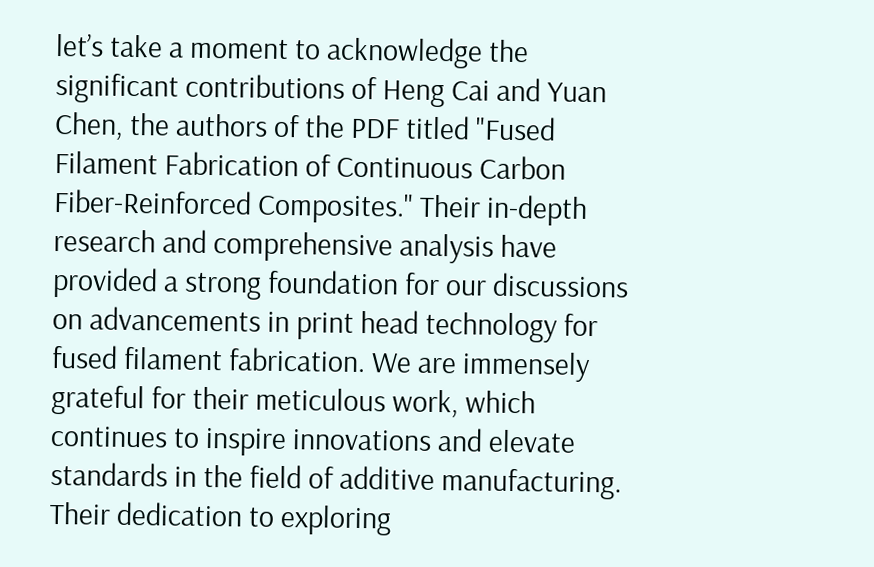let’s take a moment to acknowledge the significant contributions of Heng Cai and Yuan Chen, the authors of the PDF titled "Fused Filament Fabrication of Continuous Carbon Fiber-Reinforced Composites." Their in-depth research and comprehensive analysis have provided a strong foundation for our discussions on advancements in print head technology for fused filament fabrication. We are immensely grateful for their meticulous work, which continues to inspire innovations and elevate standards in the field of additive manufacturing. Their dedication to exploring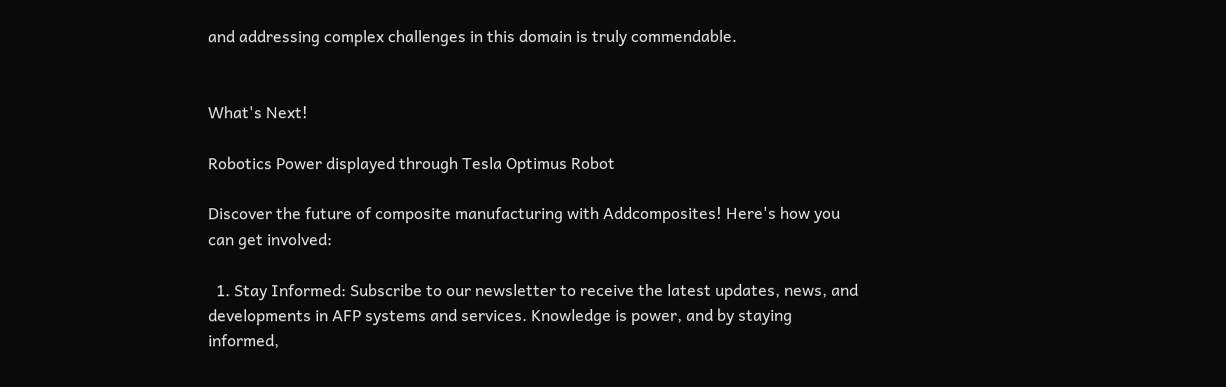and addressing complex challenges in this domain is truly commendable.


What's Next!

Robotics Power displayed through Tesla Optimus Robot

Discover the future of composite manufacturing with Addcomposites! Here's how you can get involved:

  1. Stay Informed: Subscribe to our newsletter to receive the latest updates, news, and developments in AFP systems and services. Knowledge is power, and by staying informed,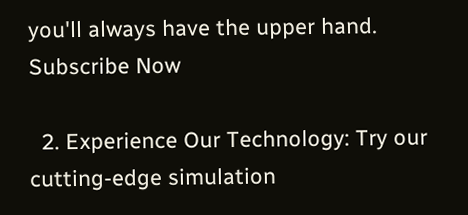you'll always have the upper hand. Subscribe Now

  2. Experience Our Technology: Try our cutting-edge simulation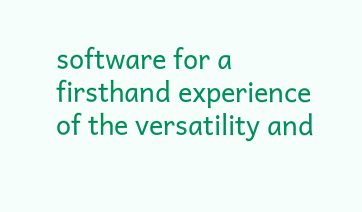software for a firsthand experience of the versatility and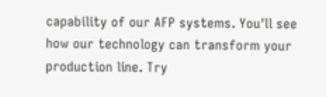capability of our AFP systems. You'll see how our technology can transform your production line. Try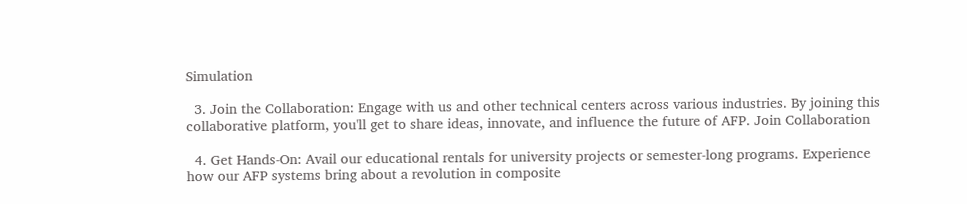Simulation

  3. Join the Collaboration: Engage with us and other technical centers across various industries. By joining this collaborative platform, you'll get to share ideas, innovate, and influence the future of AFP. Join Collaboration

  4. Get Hands-On: Avail our educational rentals for university projects or semester-long programs. Experience how our AFP systems bring about a revolution in composite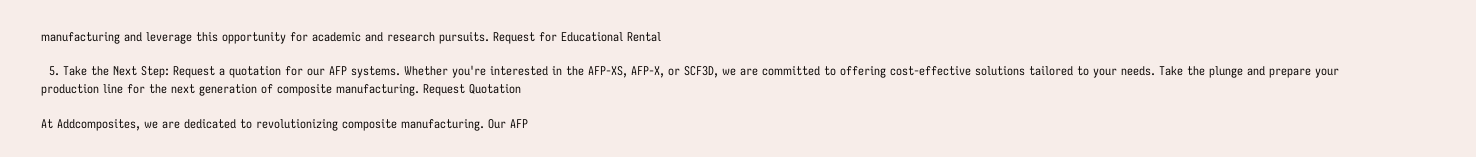manufacturing and leverage this opportunity for academic and research pursuits. Request for Educational Rental

  5. Take the Next Step: Request a quotation for our AFP systems. Whether you're interested in the AFP-XS, AFP-X, or SCF3D, we are committed to offering cost-effective solutions tailored to your needs. Take the plunge and prepare your production line for the next generation of composite manufacturing. Request Quotation

At Addcomposites, we are dedicated to revolutionizing composite manufacturing. Our AFP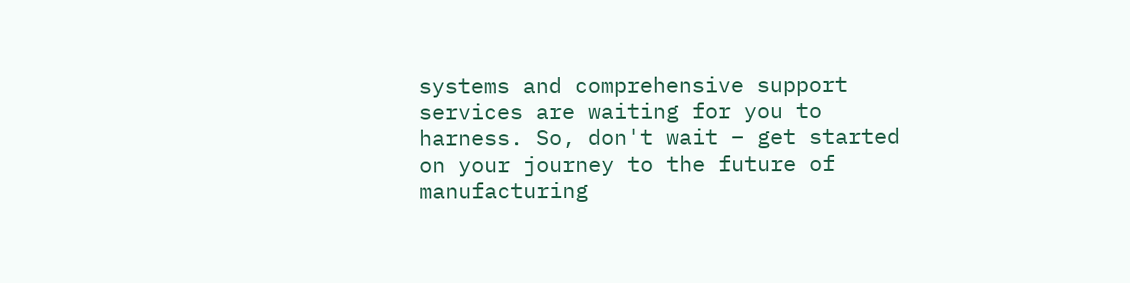systems and comprehensive support services are waiting for you to harness. So, don't wait – get started on your journey to the future of manufacturing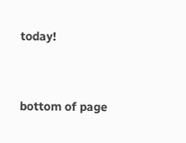today!


bottom of page